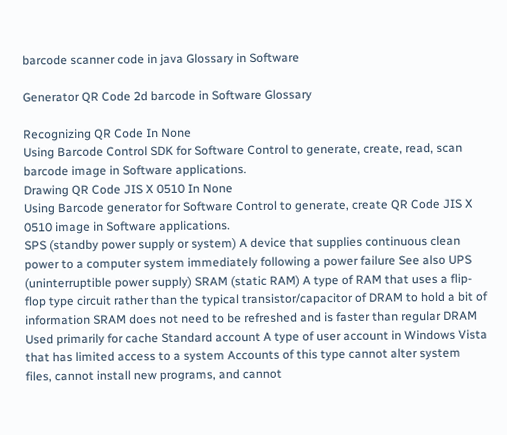barcode scanner code in java Glossary in Software

Generator QR Code 2d barcode in Software Glossary

Recognizing QR Code In None
Using Barcode Control SDK for Software Control to generate, create, read, scan barcode image in Software applications.
Drawing QR Code JIS X 0510 In None
Using Barcode generator for Software Control to generate, create QR Code JIS X 0510 image in Software applications.
SPS (standby power supply or system) A device that supplies continuous clean power to a computer system immediately following a power failure See also UPS (uninterruptible power supply) SRAM (static RAM) A type of RAM that uses a flip-flop type circuit rather than the typical transistor/capacitor of DRAM to hold a bit of information SRAM does not need to be refreshed and is faster than regular DRAM Used primarily for cache Standard account A type of user account in Windows Vista that has limited access to a system Accounts of this type cannot alter system files, cannot install new programs, and cannot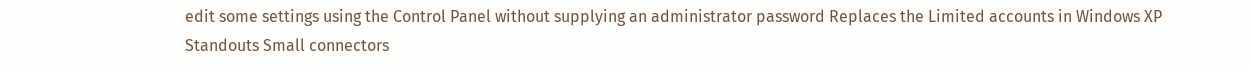edit some settings using the Control Panel without supplying an administrator password Replaces the Limited accounts in Windows XP Standouts Small connectors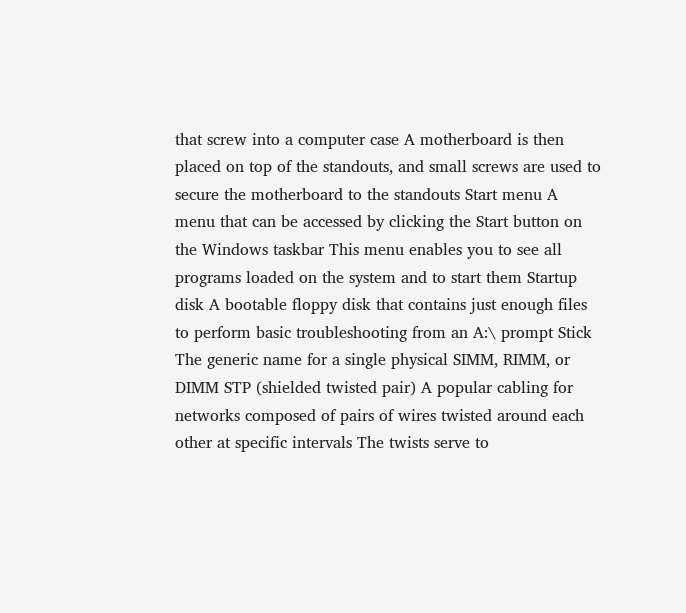that screw into a computer case A motherboard is then placed on top of the standouts, and small screws are used to secure the motherboard to the standouts Start menu A menu that can be accessed by clicking the Start button on the Windows taskbar This menu enables you to see all programs loaded on the system and to start them Startup disk A bootable floppy disk that contains just enough files to perform basic troubleshooting from an A:\ prompt Stick The generic name for a single physical SIMM, RIMM, or DIMM STP (shielded twisted pair) A popular cabling for networks composed of pairs of wires twisted around each other at specific intervals The twists serve to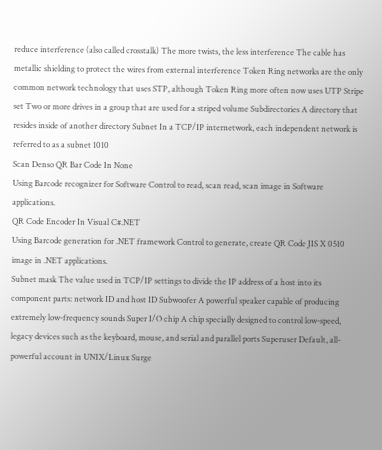reduce interference (also called crosstalk) The more twists, the less interference The cable has metallic shielding to protect the wires from external interference Token Ring networks are the only common network technology that uses STP, although Token Ring more often now uses UTP Stripe set Two or more drives in a group that are used for a striped volume Subdirectories A directory that resides inside of another directory Subnet In a TCP/IP internetwork, each independent network is referred to as a subnet 1010
Scan Denso QR Bar Code In None
Using Barcode recognizer for Software Control to read, scan read, scan image in Software applications.
QR Code Encoder In Visual C#.NET
Using Barcode generation for .NET framework Control to generate, create QR Code JIS X 0510 image in .NET applications.
Subnet mask The value used in TCP/IP settings to divide the IP address of a host into its component parts: network ID and host ID Subwoofer A powerful speaker capable of producing extremely low-frequency sounds Super I/O chip A chip specially designed to control low-speed, legacy devices such as the keyboard, mouse, and serial and parallel ports Superuser Default, all-powerful account in UNIX/Linux Surge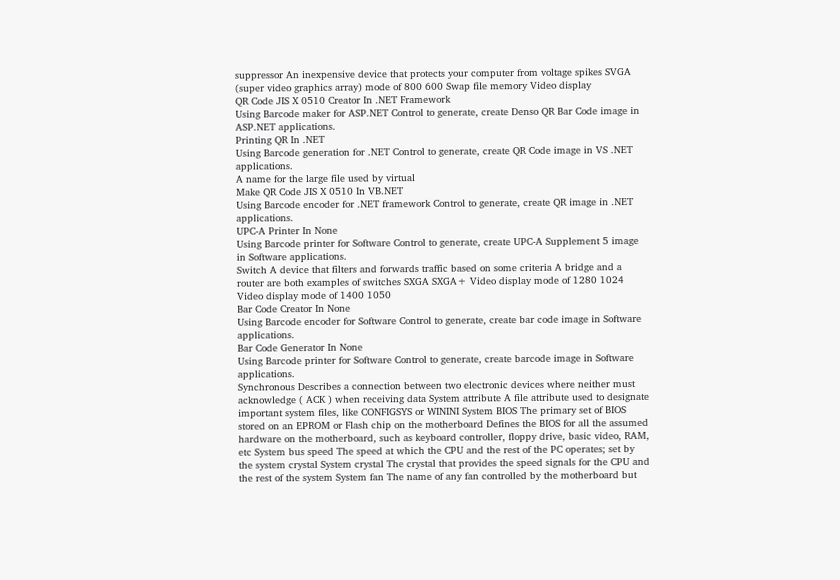suppressor An inexpensive device that protects your computer from voltage spikes SVGA (super video graphics array) mode of 800 600 Swap file memory Video display
QR Code JIS X 0510 Creator In .NET Framework
Using Barcode maker for ASP.NET Control to generate, create Denso QR Bar Code image in ASP.NET applications.
Printing QR In .NET
Using Barcode generation for .NET Control to generate, create QR Code image in VS .NET applications.
A name for the large file used by virtual
Make QR Code JIS X 0510 In VB.NET
Using Barcode encoder for .NET framework Control to generate, create QR image in .NET applications.
UPC-A Printer In None
Using Barcode printer for Software Control to generate, create UPC-A Supplement 5 image in Software applications.
Switch A device that filters and forwards traffic based on some criteria A bridge and a router are both examples of switches SXGA SXGA+ Video display mode of 1280 1024 Video display mode of 1400 1050
Bar Code Creator In None
Using Barcode encoder for Software Control to generate, create bar code image in Software applications.
Bar Code Generator In None
Using Barcode printer for Software Control to generate, create barcode image in Software applications.
Synchronous Describes a connection between two electronic devices where neither must acknowledge ( ACK ) when receiving data System attribute A file attribute used to designate important system files, like CONFIGSYS or WININI System BIOS The primary set of BIOS stored on an EPROM or Flash chip on the motherboard Defines the BIOS for all the assumed hardware on the motherboard, such as keyboard controller, floppy drive, basic video, RAM, etc System bus speed The speed at which the CPU and the rest of the PC operates; set by the system crystal System crystal The crystal that provides the speed signals for the CPU and the rest of the system System fan The name of any fan controlled by the motherboard but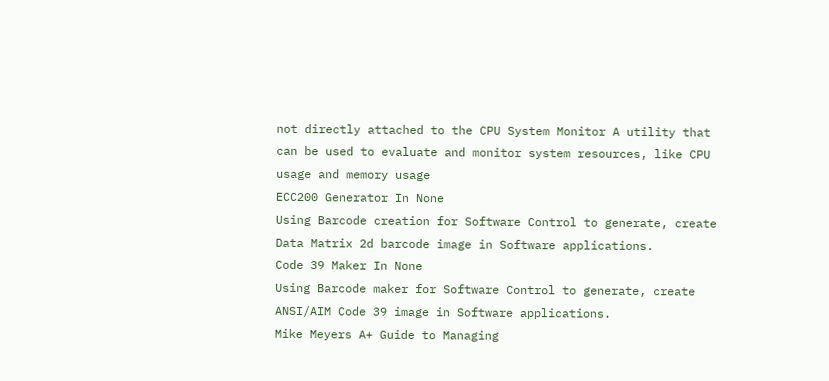not directly attached to the CPU System Monitor A utility that can be used to evaluate and monitor system resources, like CPU usage and memory usage
ECC200 Generator In None
Using Barcode creation for Software Control to generate, create Data Matrix 2d barcode image in Software applications.
Code 39 Maker In None
Using Barcode maker for Software Control to generate, create ANSI/AIM Code 39 image in Software applications.
Mike Meyers A+ Guide to Managing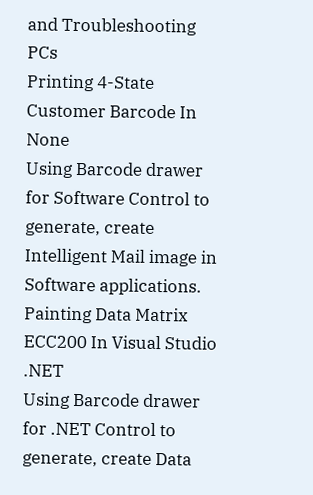and Troubleshooting PCs
Printing 4-State Customer Barcode In None
Using Barcode drawer for Software Control to generate, create Intelligent Mail image in Software applications.
Painting Data Matrix ECC200 In Visual Studio .NET
Using Barcode drawer for .NET Control to generate, create Data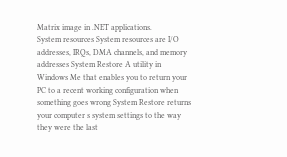Matrix image in .NET applications.
System resources System resources are I/O addresses, IRQs, DMA channels, and memory addresses System Restore A utility in Windows Me that enables you to return your PC to a recent working configuration when something goes wrong System Restore returns your computer s system settings to the way they were the last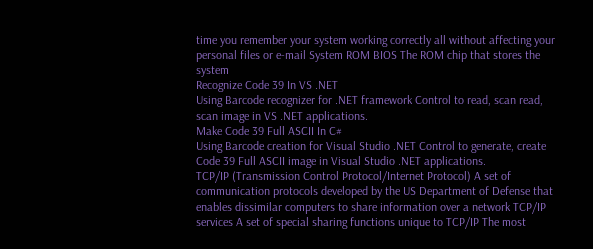time you remember your system working correctly all without affecting your personal files or e-mail System ROM BIOS The ROM chip that stores the system
Recognize Code 39 In VS .NET
Using Barcode recognizer for .NET framework Control to read, scan read, scan image in VS .NET applications.
Make Code 39 Full ASCII In C#
Using Barcode creation for Visual Studio .NET Control to generate, create Code 39 Full ASCII image in Visual Studio .NET applications.
TCP/IP (Transmission Control Protocol/Internet Protocol) A set of communication protocols developed by the US Department of Defense that enables dissimilar computers to share information over a network TCP/IP services A set of special sharing functions unique to TCP/IP The most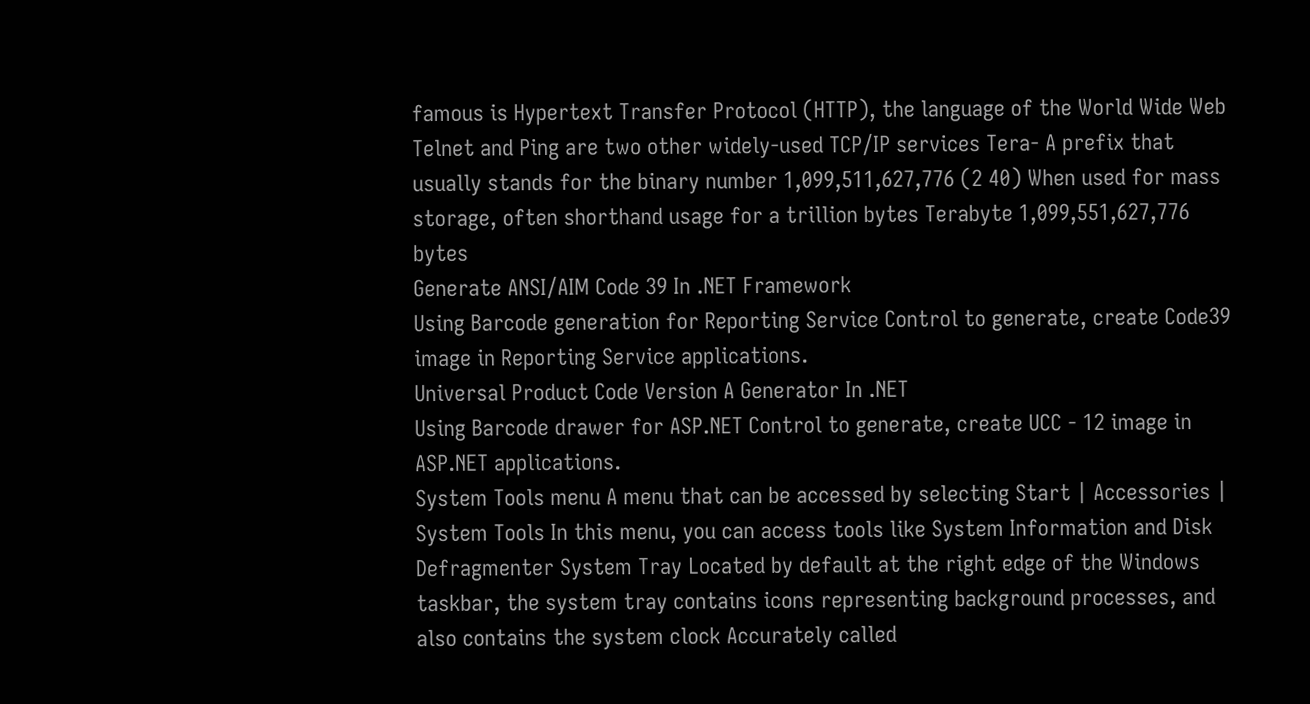famous is Hypertext Transfer Protocol (HTTP), the language of the World Wide Web Telnet and Ping are two other widely-used TCP/IP services Tera- A prefix that usually stands for the binary number 1,099,511,627,776 (2 40) When used for mass storage, often shorthand usage for a trillion bytes Terabyte 1,099,551,627,776 bytes
Generate ANSI/AIM Code 39 In .NET Framework
Using Barcode generation for Reporting Service Control to generate, create Code39 image in Reporting Service applications.
Universal Product Code Version A Generator In .NET
Using Barcode drawer for ASP.NET Control to generate, create UCC - 12 image in ASP.NET applications.
System Tools menu A menu that can be accessed by selecting Start | Accessories | System Tools In this menu, you can access tools like System Information and Disk Defragmenter System Tray Located by default at the right edge of the Windows taskbar, the system tray contains icons representing background processes, and also contains the system clock Accurately called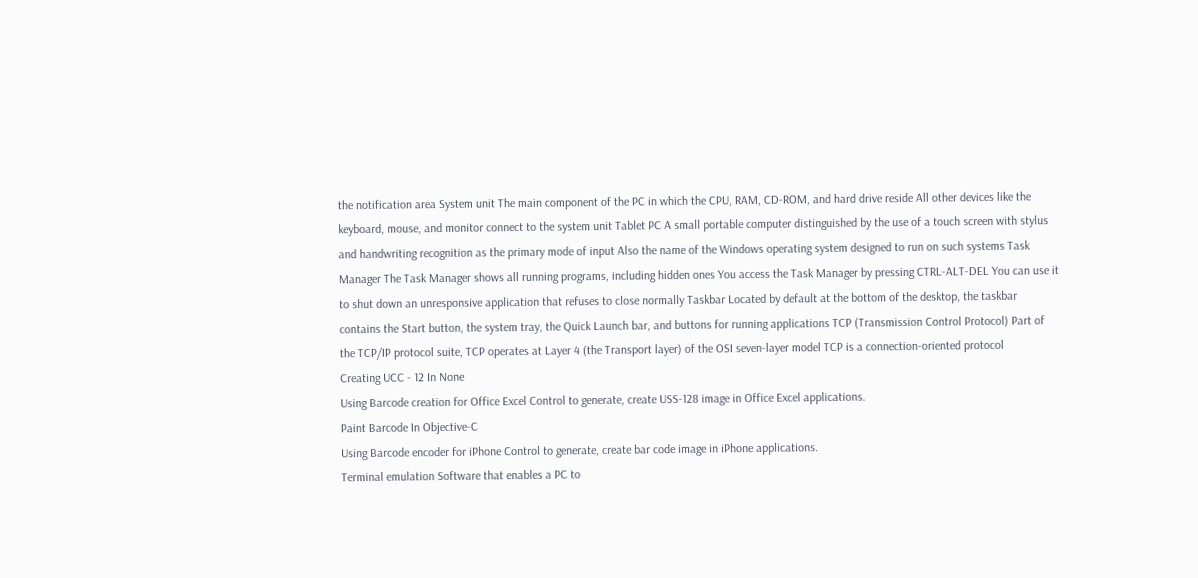the notification area System unit The main component of the PC in which the CPU, RAM, CD-ROM, and hard drive reside All other devices like the keyboard, mouse, and monitor connect to the system unit Tablet PC A small portable computer distinguished by the use of a touch screen with stylus and handwriting recognition as the primary mode of input Also the name of the Windows operating system designed to run on such systems Task Manager The Task Manager shows all running programs, including hidden ones You access the Task Manager by pressing CTRL-ALT-DEL You can use it to shut down an unresponsive application that refuses to close normally Taskbar Located by default at the bottom of the desktop, the taskbar contains the Start button, the system tray, the Quick Launch bar, and buttons for running applications TCP (Transmission Control Protocol) Part of the TCP/IP protocol suite, TCP operates at Layer 4 (the Transport layer) of the OSI seven-layer model TCP is a connection-oriented protocol
Creating UCC - 12 In None
Using Barcode creation for Office Excel Control to generate, create USS-128 image in Office Excel applications.
Paint Barcode In Objective-C
Using Barcode encoder for iPhone Control to generate, create bar code image in iPhone applications.
Terminal emulation Software that enables a PC to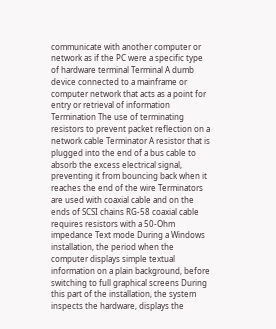communicate with another computer or network as if the PC were a specific type of hardware terminal Terminal A dumb device connected to a mainframe or computer network that acts as a point for entry or retrieval of information Termination The use of terminating resistors to prevent packet reflection on a network cable Terminator A resistor that is plugged into the end of a bus cable to absorb the excess electrical signal, preventing it from bouncing back when it reaches the end of the wire Terminators are used with coaxial cable and on the ends of SCSI chains RG-58 coaxial cable requires resistors with a 50-Ohm impedance Text mode During a Windows installation, the period when the computer displays simple textual information on a plain background, before switching to full graphical screens During this part of the installation, the system inspects the hardware, displays the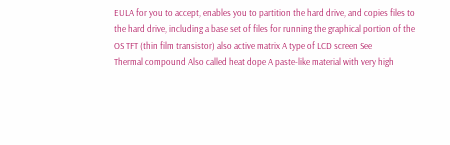EULA for you to accept, enables you to partition the hard drive, and copies files to the hard drive, including a base set of files for running the graphical portion of the OS TFT (thin film transistor) also active matrix A type of LCD screen See
Thermal compound Also called heat dope A paste-like material with very high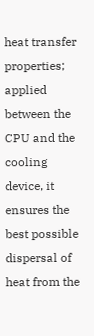heat transfer properties; applied between the CPU and the cooling device, it ensures the best possible dispersal of heat from the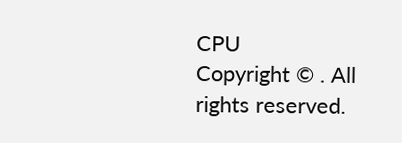CPU
Copyright © . All rights reserved.